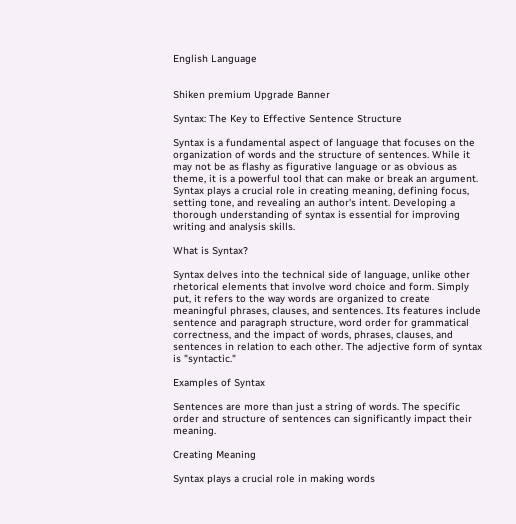English Language


Shiken premium Upgrade Banner

Syntax: The Key to Effective Sentence Structure

Syntax is a fundamental aspect of language that focuses on the organization of words and the structure of sentences. While it may not be as flashy as figurative language or as obvious as theme, it is a powerful tool that can make or break an argument. Syntax plays a crucial role in creating meaning, defining focus, setting tone, and revealing an author's intent. Developing a thorough understanding of syntax is essential for improving writing and analysis skills.

What is Syntax?

Syntax delves into the technical side of language, unlike other rhetorical elements that involve word choice and form. Simply put, it refers to the way words are organized to create meaningful phrases, clauses, and sentences. Its features include sentence and paragraph structure, word order for grammatical correctness, and the impact of words, phrases, clauses, and sentences in relation to each other. The adjective form of syntax is "syntactic."

Examples of Syntax

Sentences are more than just a string of words. The specific order and structure of sentences can significantly impact their meaning.

Creating Meaning

Syntax plays a crucial role in making words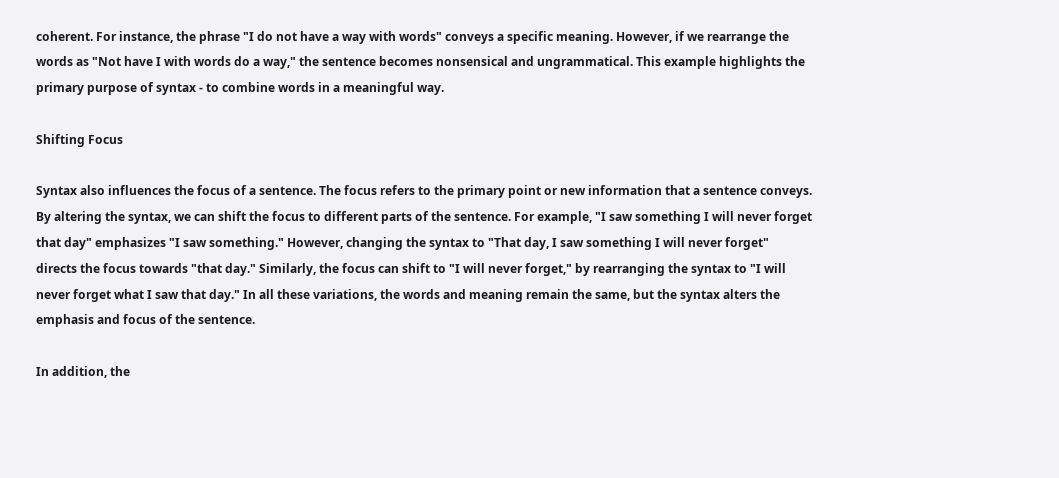coherent. For instance, the phrase "I do not have a way with words" conveys a specific meaning. However, if we rearrange the words as "Not have I with words do a way," the sentence becomes nonsensical and ungrammatical. This example highlights the primary purpose of syntax - to combine words in a meaningful way.

Shifting Focus

Syntax also influences the focus of a sentence. The focus refers to the primary point or new information that a sentence conveys. By altering the syntax, we can shift the focus to different parts of the sentence. For example, "I saw something I will never forget that day" emphasizes "I saw something." However, changing the syntax to "That day, I saw something I will never forget" directs the focus towards "that day." Similarly, the focus can shift to "I will never forget," by rearranging the syntax to "I will never forget what I saw that day." In all these variations, the words and meaning remain the same, but the syntax alters the emphasis and focus of the sentence.

In addition, the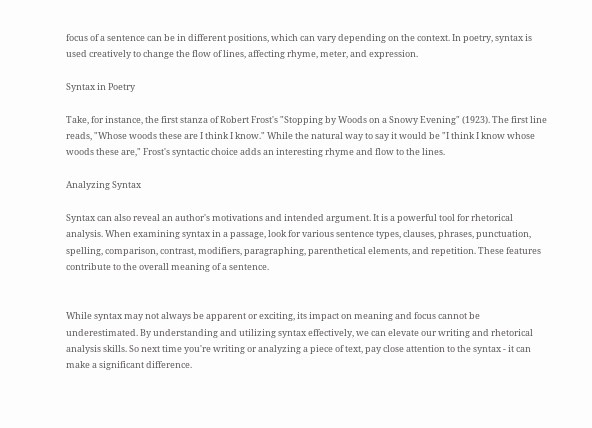focus of a sentence can be in different positions, which can vary depending on the context. In poetry, syntax is used creatively to change the flow of lines, affecting rhyme, meter, and expression.

Syntax in Poetry

Take, for instance, the first stanza of Robert Frost's "Stopping by Woods on a Snowy Evening" (1923). The first line reads, "Whose woods these are I think I know." While the natural way to say it would be "I think I know whose woods these are," Frost's syntactic choice adds an interesting rhyme and flow to the lines.

Analyzing Syntax

Syntax can also reveal an author's motivations and intended argument. It is a powerful tool for rhetorical analysis. When examining syntax in a passage, look for various sentence types, clauses, phrases, punctuation, spelling, comparison, contrast, modifiers, paragraphing, parenthetical elements, and repetition. These features contribute to the overall meaning of a sentence.


While syntax may not always be apparent or exciting, its impact on meaning and focus cannot be underestimated. By understanding and utilizing syntax effectively, we can elevate our writing and rhetorical analysis skills. So next time you're writing or analyzing a piece of text, pay close attention to the syntax - it can make a significant difference.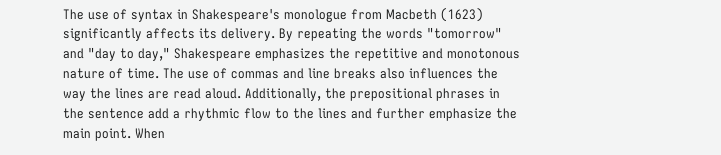The use of syntax in Shakespeare's monologue from Macbeth (1623) significantly affects its delivery. By repeating the words "tomorrow" and "day to day," Shakespeare emphasizes the repetitive and monotonous nature of time. The use of commas and line breaks also influences the way the lines are read aloud. Additionally, the prepositional phrases in the sentence add a rhythmic flow to the lines and further emphasize the main point. When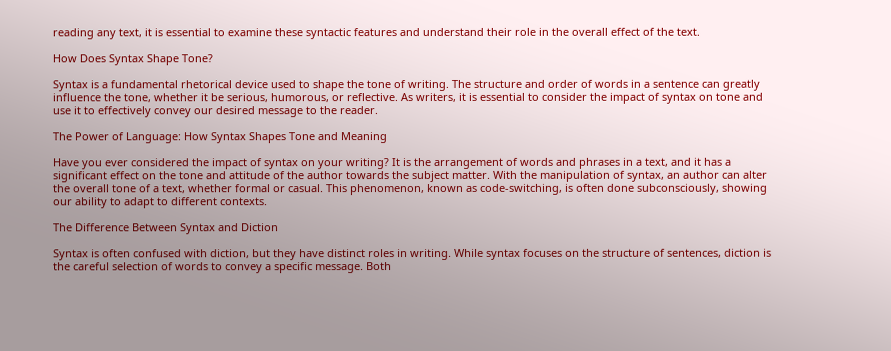reading any text, it is essential to examine these syntactic features and understand their role in the overall effect of the text.

How Does Syntax Shape Tone?

Syntax is a fundamental rhetorical device used to shape the tone of writing. The structure and order of words in a sentence can greatly influence the tone, whether it be serious, humorous, or reflective. As writers, it is essential to consider the impact of syntax on tone and use it to effectively convey our desired message to the reader.

The Power of Language: How Syntax Shapes Tone and Meaning

Have you ever considered the impact of syntax on your writing? It is the arrangement of words and phrases in a text, and it has a significant effect on the tone and attitude of the author towards the subject matter. With the manipulation of syntax, an author can alter the overall tone of a text, whether formal or casual. This phenomenon, known as code-switching, is often done subconsciously, showing our ability to adapt to different contexts.

The Difference Between Syntax and Diction

Syntax is often confused with diction, but they have distinct roles in writing. While syntax focuses on the structure of sentences, diction is the careful selection of words to convey a specific message. Both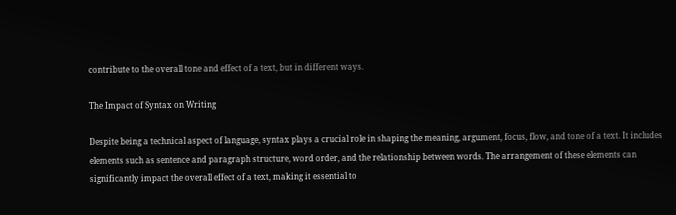contribute to the overall tone and effect of a text, but in different ways.

The Impact of Syntax on Writing

Despite being a technical aspect of language, syntax plays a crucial role in shaping the meaning, argument, focus, flow, and tone of a text. It includes elements such as sentence and paragraph structure, word order, and the relationship between words. The arrangement of these elements can significantly impact the overall effect of a text, making it essential to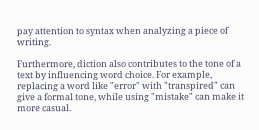pay attention to syntax when analyzing a piece of writing.

Furthermore, diction also contributes to the tone of a text by influencing word choice. For example, replacing a word like "error" with "transpired" can give a formal tone, while using "mistake" can make it more casual.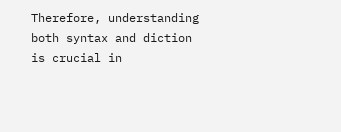Therefore, understanding both syntax and diction is crucial in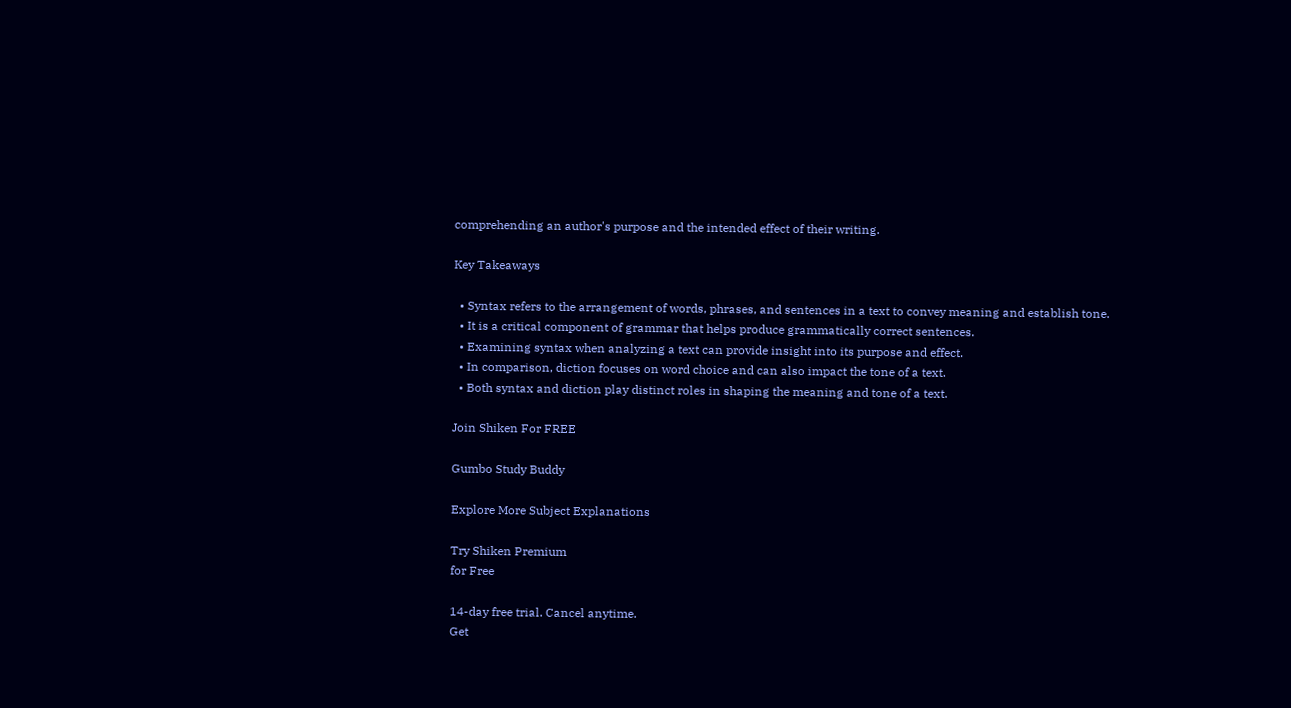comprehending an author's purpose and the intended effect of their writing.

Key Takeaways

  • Syntax refers to the arrangement of words, phrases, and sentences in a text to convey meaning and establish tone.
  • It is a critical component of grammar that helps produce grammatically correct sentences.
  • Examining syntax when analyzing a text can provide insight into its purpose and effect.
  • In comparison, diction focuses on word choice and can also impact the tone of a text.
  • Both syntax and diction play distinct roles in shaping the meaning and tone of a text.

Join Shiken For FREE

Gumbo Study Buddy

Explore More Subject Explanations

Try Shiken Premium
for Free

14-day free trial. Cancel anytime.
Get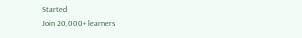Started
Join 20,000+ learners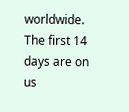worldwide.
The first 14 days are on us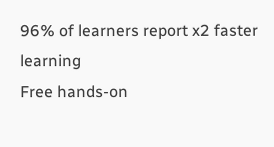96% of learners report x2 faster learning
Free hands-on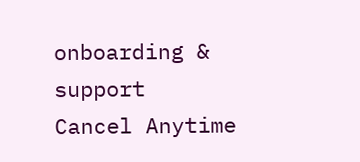onboarding & support
Cancel Anytime